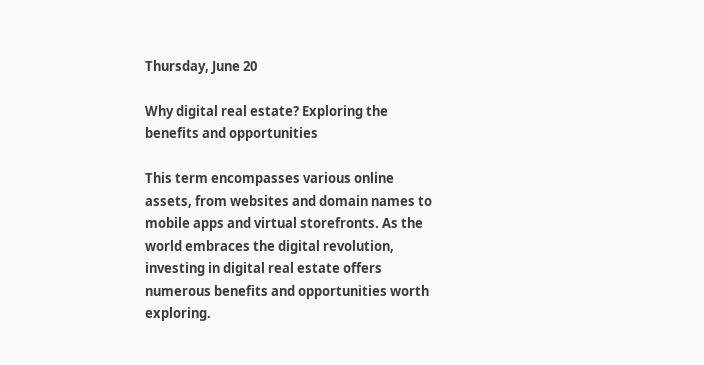Thursday, June 20

Why digital real estate? Exploring the benefits and opportunities

This term encompasses various online assets, from websites and domain names to mobile apps and virtual storefronts. As the world embraces the digital revolution, investing in digital real estate offers numerous benefits and opportunities worth exploring.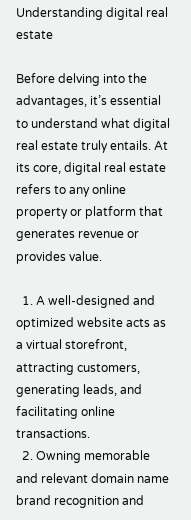Understanding digital real estate

Before delving into the advantages, it’s essential to understand what digital real estate truly entails. At its core, digital real estate refers to any online property or platform that generates revenue or provides value.

  1. A well-designed and optimized website acts as a virtual storefront, attracting customers, generating leads, and facilitating online transactions.
  2. Owning memorable and relevant domain name brand recognition and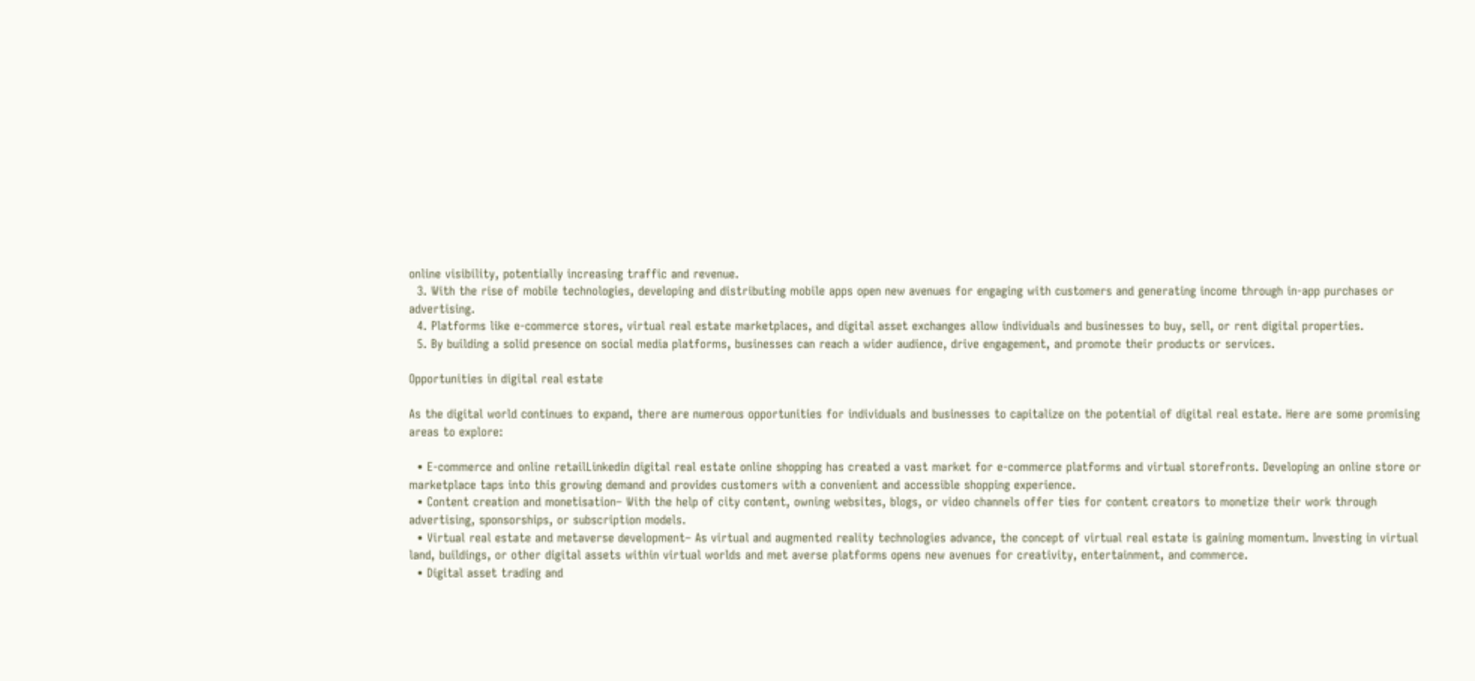online visibility, potentially increasing traffic and revenue.
  3. With the rise of mobile technologies, developing and distributing mobile apps open new avenues for engaging with customers and generating income through in-app purchases or advertising.
  4. Platforms like e-commerce stores, virtual real estate marketplaces, and digital asset exchanges allow individuals and businesses to buy, sell, or rent digital properties.
  5. By building a solid presence on social media platforms, businesses can reach a wider audience, drive engagement, and promote their products or services.

Opportunities in digital real estate

As the digital world continues to expand, there are numerous opportunities for individuals and businesses to capitalize on the potential of digital real estate. Here are some promising areas to explore:

  • E-commerce and online retailLinkedin digital real estate online shopping has created a vast market for e-commerce platforms and virtual storefronts. Developing an online store or marketplace taps into this growing demand and provides customers with a convenient and accessible shopping experience.
  • Content creation and monetisation– With the help of city content, owning websites, blogs, or video channels offer ties for content creators to monetize their work through advertising, sponsorships, or subscription models.
  • Virtual real estate and metaverse development– As virtual and augmented reality technologies advance, the concept of virtual real estate is gaining momentum. Investing in virtual land, buildings, or other digital assets within virtual worlds and met averse platforms opens new avenues for creativity, entertainment, and commerce.
  • Digital asset trading and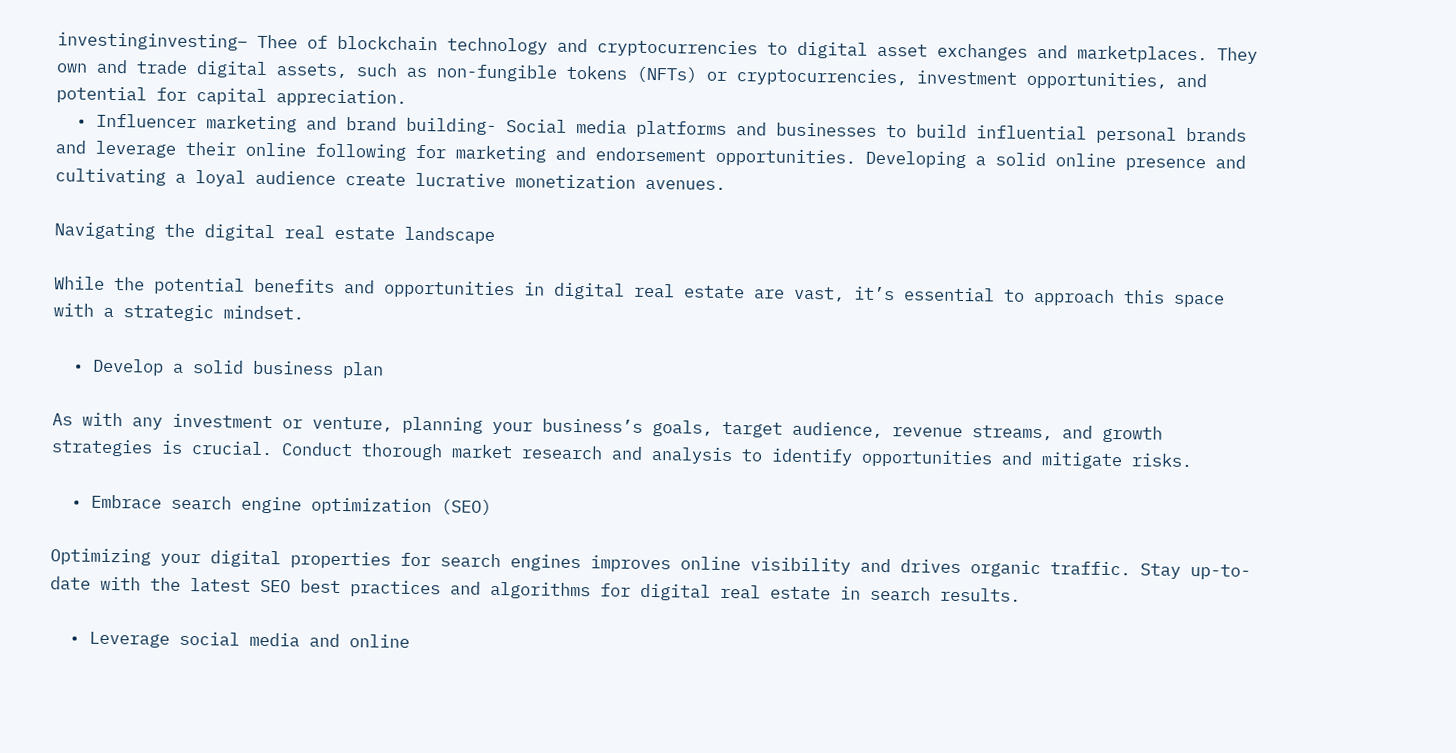investinginvesting– Thee of blockchain technology and cryptocurrencies to digital asset exchanges and marketplaces. They own and trade digital assets, such as non-fungible tokens (NFTs) or cryptocurrencies, investment opportunities, and potential for capital appreciation.
  • Influencer marketing and brand building- Social media platforms and businesses to build influential personal brands and leverage their online following for marketing and endorsement opportunities. Developing a solid online presence and cultivating a loyal audience create lucrative monetization avenues.

Navigating the digital real estate landscape

While the potential benefits and opportunities in digital real estate are vast, it’s essential to approach this space with a strategic mindset.

  • Develop a solid business plan

As with any investment or venture, planning your business’s goals, target audience, revenue streams, and growth strategies is crucial. Conduct thorough market research and analysis to identify opportunities and mitigate risks.

  • Embrace search engine optimization (SEO)

Optimizing your digital properties for search engines improves online visibility and drives organic traffic. Stay up-to-date with the latest SEO best practices and algorithms for digital real estate in search results.

  • Leverage social media and online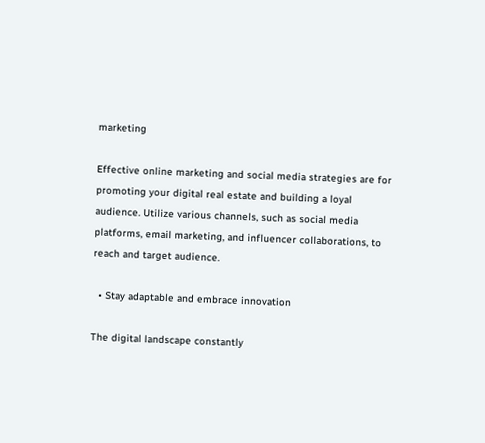marketing

Effective online marketing and social media strategies are for promoting your digital real estate and building a loyal audience. Utilize various channels, such as social media platforms, email marketing, and influencer collaborations, to reach and target audience.

  • Stay adaptable and embrace innovation

The digital landscape constantly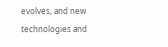evolves, and new technologies and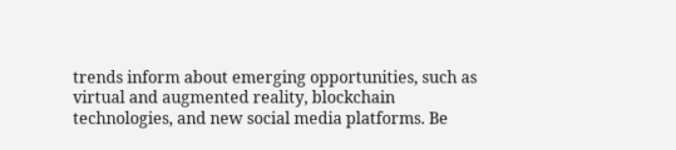trends inform about emerging opportunities, such as virtual and augmented reality, blockchain technologies, and new social media platforms. Be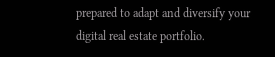prepared to adapt and diversify your digital real estate portfolio.